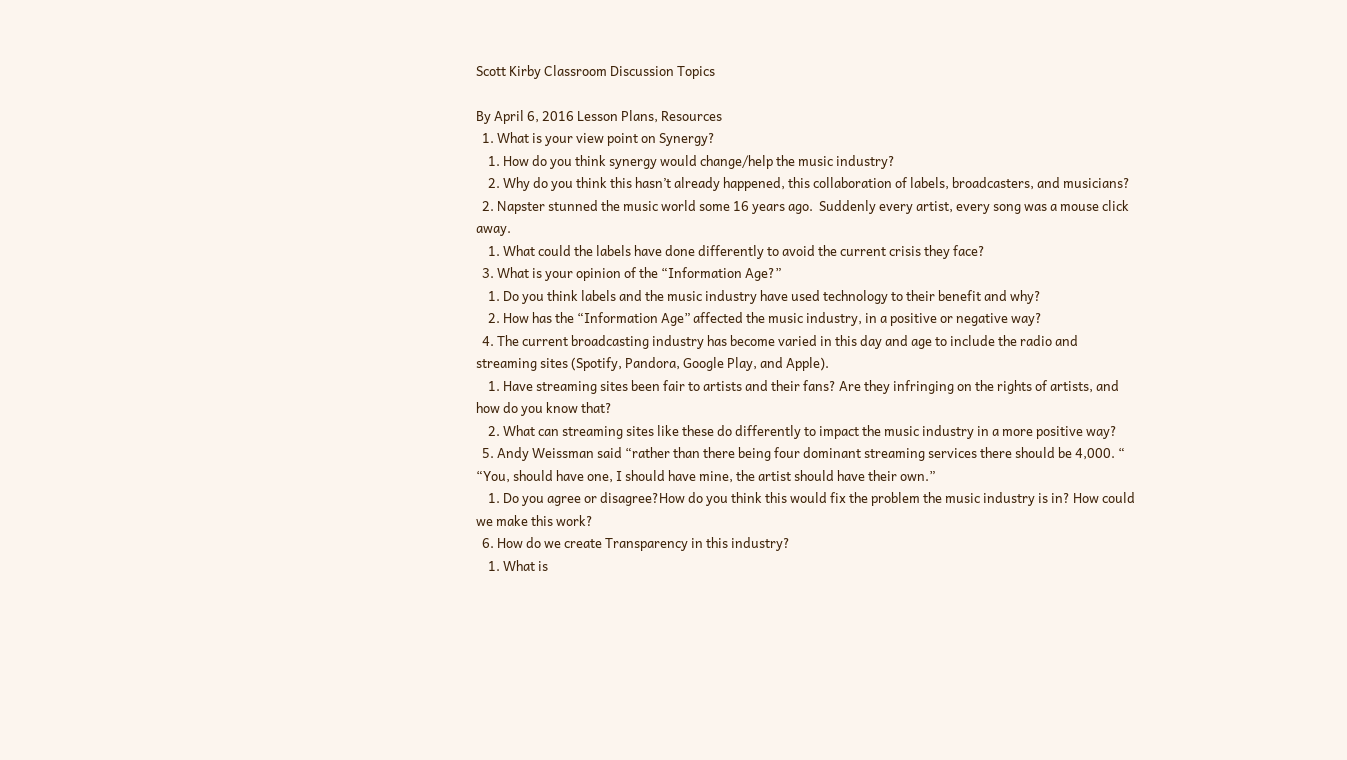Scott Kirby Classroom Discussion Topics

By April 6, 2016 Lesson Plans, Resources
  1. What is your view point on Synergy?
    1. How do you think synergy would change/help the music industry?
    2. Why do you think this hasn’t already happened, this collaboration of labels, broadcasters, and musicians?
  2. Napster stunned the music world some 16 years ago.  Suddenly every artist, every song was a mouse click away.
    1. What could the labels have done differently to avoid the current crisis they face?
  3. What is your opinion of the “Information Age?”
    1. Do you think labels and the music industry have used technology to their benefit and why?
    2. How has the “Information Age” affected the music industry, in a positive or negative way?
  4. The current broadcasting industry has become varied in this day and age to include the radio and streaming sites (Spotify, Pandora, Google Play, and Apple).
    1. Have streaming sites been fair to artists and their fans? Are they infringing on the rights of artists, and how do you know that?
    2. What can streaming sites like these do differently to impact the music industry in a more positive way?
  5. Andy Weissman said “rather than there being four dominant streaming services there should be 4,000. “ “You, should have one, I should have mine, the artist should have their own.”
    1. Do you agree or disagree?How do you think this would fix the problem the music industry is in? How could we make this work?
  6. How do we create Transparency in this industry?
    1. What is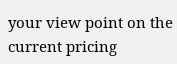your view point on the current pricing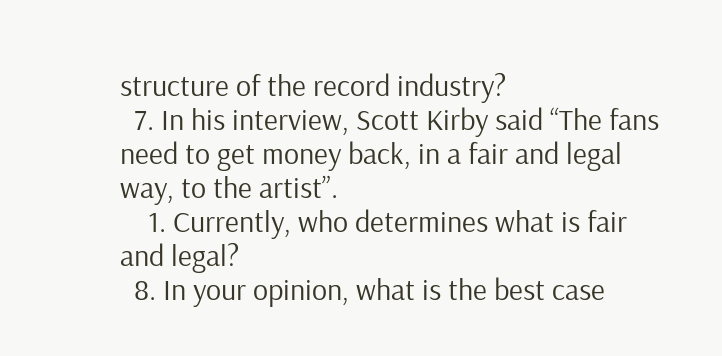structure of the record industry?
  7. In his interview, Scott Kirby said “The fans need to get money back, in a fair and legal way, to the artist”.
    1. Currently, who determines what is fair and legal?
  8. In your opinion, what is the best case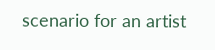scenario for an artist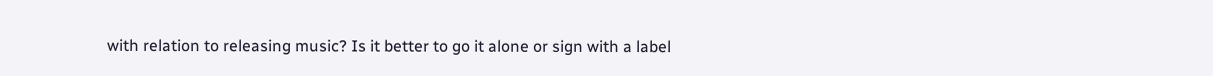with relation to releasing music? Is it better to go it alone or sign with a label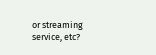or streaming service, etc?